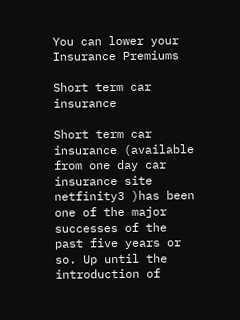You can lower your Insurance Premiums

Short term car insurance

Short term car insurance (available from one day car insurance site netfinity3 )has been one of the major successes of the past five years or so. Up until the introduction of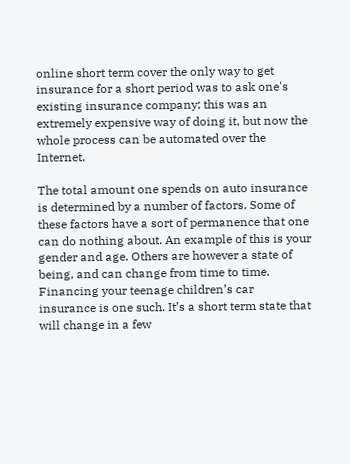online short term cover the only way to get insurance for a short period was to ask one's existing insurance company; this was an extremely expensive way of doing it, but now the whole process can be automated over the Internet.

The total amount one spends on auto insurance is determined by a number of factors. Some of these factors have a sort of permanence that one can do nothing about. An example of this is your gender and age. Others are however a state of being, and can change from time to time. Financing your teenage children’s car insurance is one such. It’s a short term state that will change in a few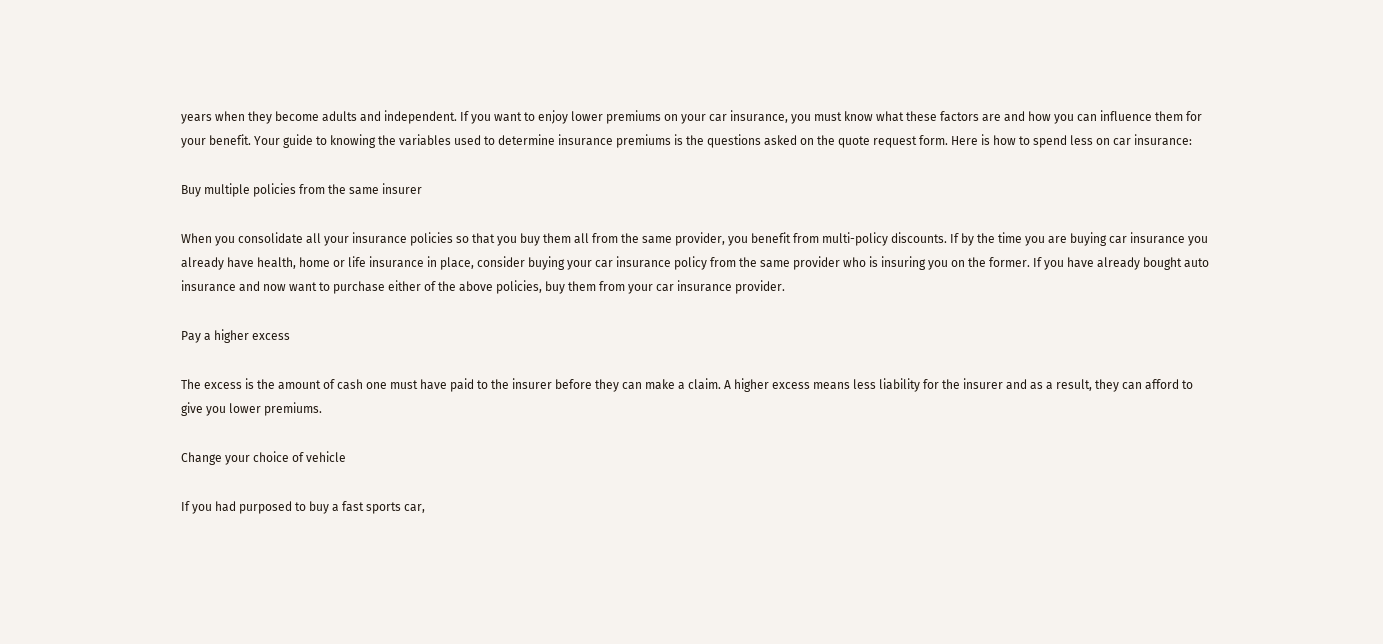years when they become adults and independent. If you want to enjoy lower premiums on your car insurance, you must know what these factors are and how you can influence them for your benefit. Your guide to knowing the variables used to determine insurance premiums is the questions asked on the quote request form. Here is how to spend less on car insurance:

Buy multiple policies from the same insurer

When you consolidate all your insurance policies so that you buy them all from the same provider, you benefit from multi-policy discounts. If by the time you are buying car insurance you already have health, home or life insurance in place, consider buying your car insurance policy from the same provider who is insuring you on the former. If you have already bought auto insurance and now want to purchase either of the above policies, buy them from your car insurance provider.

Pay a higher excess

The excess is the amount of cash one must have paid to the insurer before they can make a claim. A higher excess means less liability for the insurer and as a result, they can afford to give you lower premiums.

Change your choice of vehicle

If you had purposed to buy a fast sports car,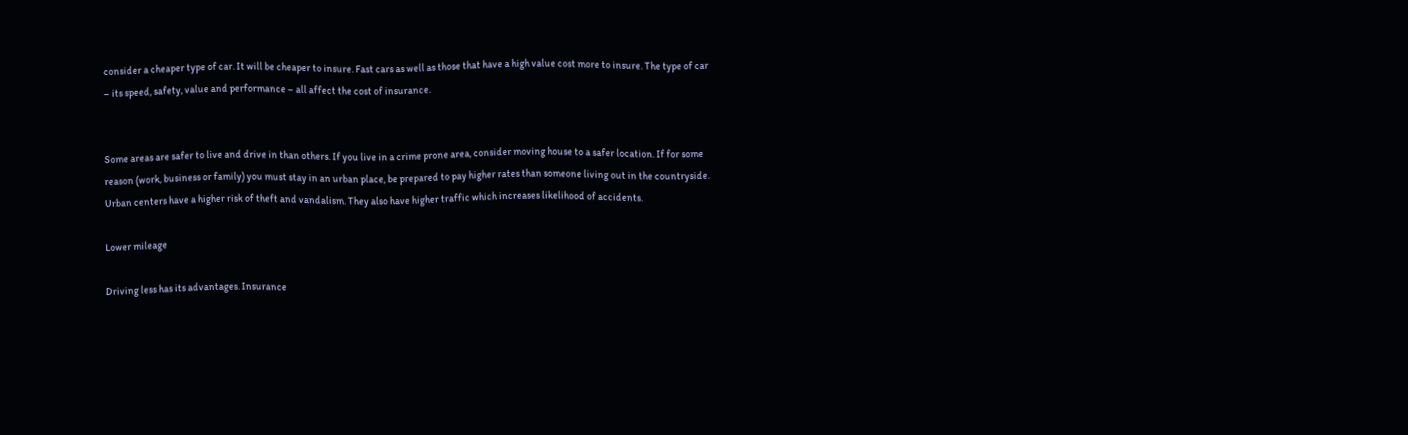consider a cheaper type of car. It will be cheaper to insure. Fast cars as well as those that have a high value cost more to insure. The type of car – its speed, safety, value and performance – all affect the cost of insurance.


Some areas are safer to live and drive in than others. If you live in a crime prone area, consider moving house to a safer location. If for some reason (work, business or family) you must stay in an urban place, be prepared to pay higher rates than someone living out in the countryside. Urban centers have a higher risk of theft and vandalism. They also have higher traffic which increases likelihood of accidents.

Lower mileage

Driving less has its advantages. Insurance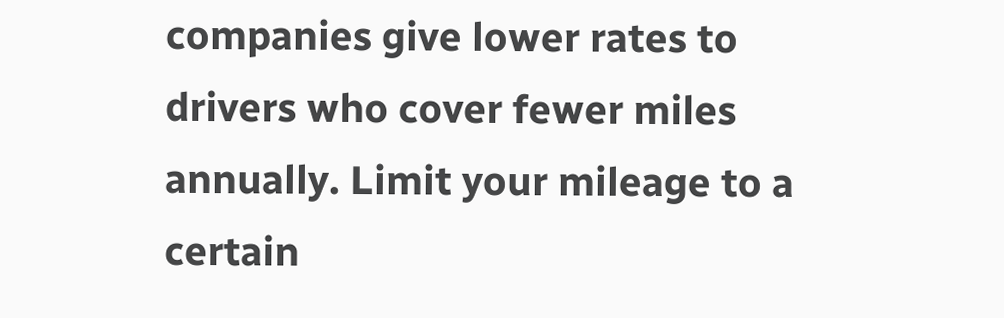companies give lower rates to drivers who cover fewer miles annually. Limit your mileage to a certain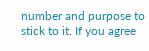number and purpose to stick to it. If you agree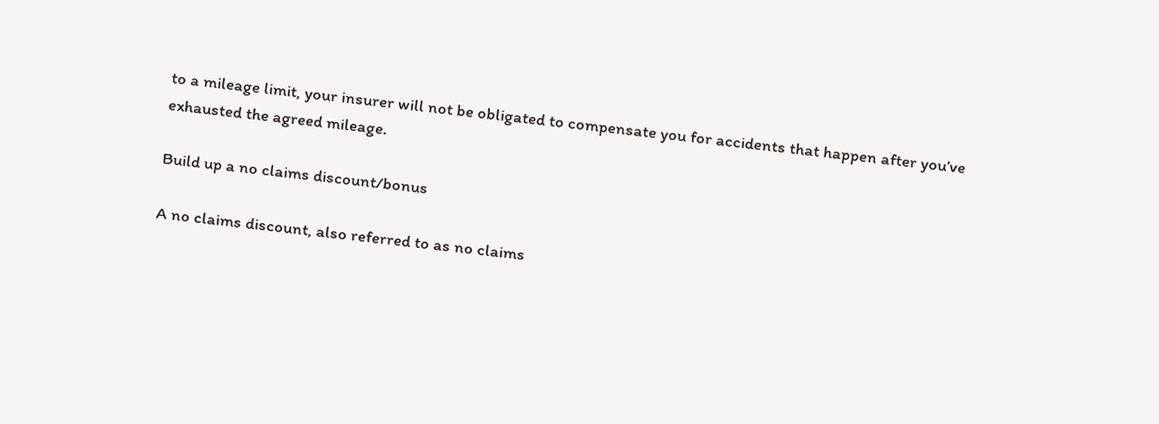to a mileage limit, your insurer will not be obligated to compensate you for accidents that happen after you’ve exhausted the agreed mileage.

Build up a no claims discount/bonus

A no claims discount, also referred to as no claims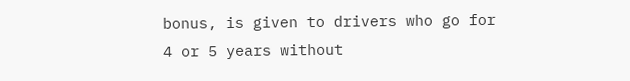bonus, is given to drivers who go for 4 or 5 years without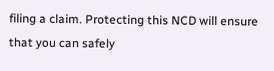filing a claim. Protecting this NCD will ensure that you can safely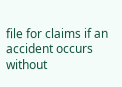file for claims if an accident occurs without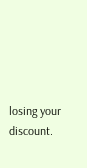losing your discount.